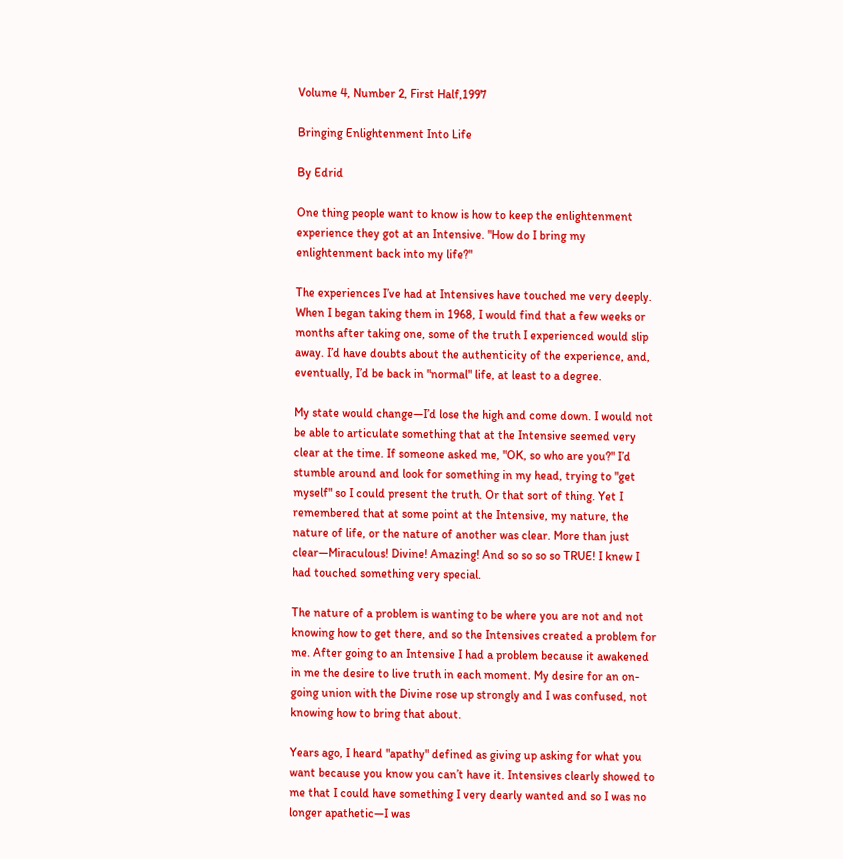Volume 4, Number 2, First Half,1997

Bringing Enlightenment Into Life

By Edrid

One thing people want to know is how to keep the enlightenment experience they got at an Intensive. "How do I bring my enlightenment back into my life?"

The experiences I’ve had at Intensives have touched me very deeply. When I began taking them in 1968, I would find that a few weeks or months after taking one, some of the truth I experienced would slip away. I’d have doubts about the authenticity of the experience, and, eventually, I’d be back in "normal" life, at least to a degree.

My state would change—I’d lose the high and come down. I would not be able to articulate something that at the Intensive seemed very clear at the time. If someone asked me, "OK, so who are you?" I’d stumble around and look for something in my head, trying to "get myself" so I could present the truth. Or that sort of thing. Yet I remembered that at some point at the Intensive, my nature, the nature of life, or the nature of another was clear. More than just clear—Miraculous! Divine! Amazing! And so so so so TRUE! I knew I had touched something very special.

The nature of a problem is wanting to be where you are not and not knowing how to get there, and so the Intensives created a problem for me. After going to an Intensive I had a problem because it awakened in me the desire to live truth in each moment. My desire for an on-going union with the Divine rose up strongly and I was confused, not knowing how to bring that about.

Years ago, I heard "apathy" defined as giving up asking for what you want because you know you can’t have it. Intensives clearly showed to me that I could have something I very dearly wanted and so I was no longer apathetic—I was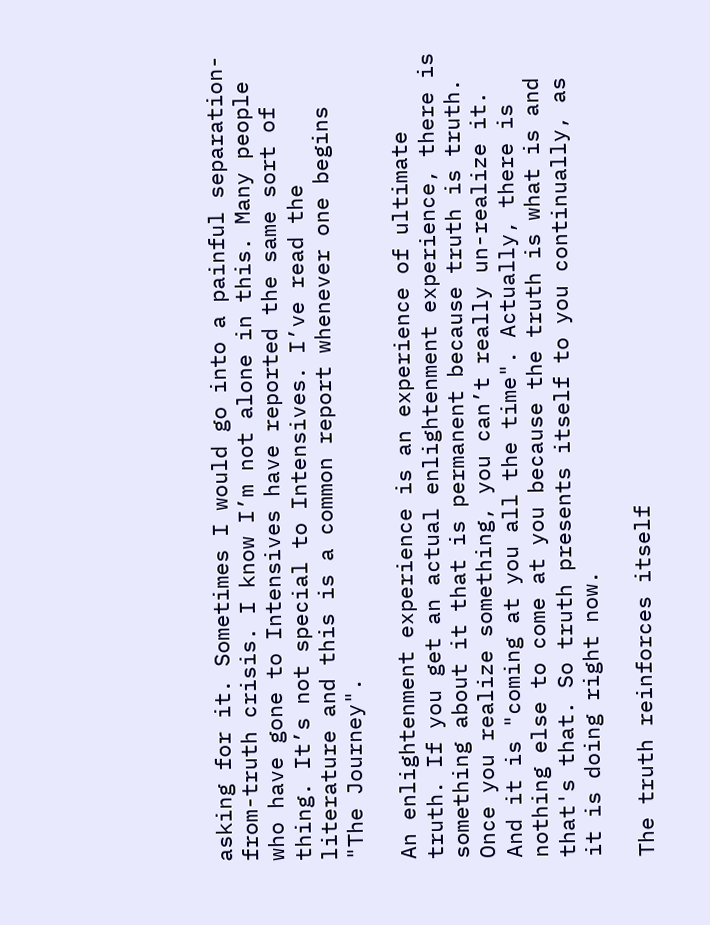asking for it. Sometimes I would go into a painful separation-from-truth crisis. I know I’m not alone in this. Many people who have gone to Intensives have reported the same sort of thing. It’s not special to Intensives. I’ve read the literature and this is a common report whenever one begins "The Journey".

An enlightenment experience is an experience of ultimate truth. If you get an actual enlightenment experience, there is something about it that is permanent because truth is truth. Once you realize something, you can’t really un-realize it. And it is "coming at you all the time". Actually, there is nothing else to come at you because the truth is what is and that's that. So truth presents itself to you continually, as it is doing right now.

The truth reinforces itself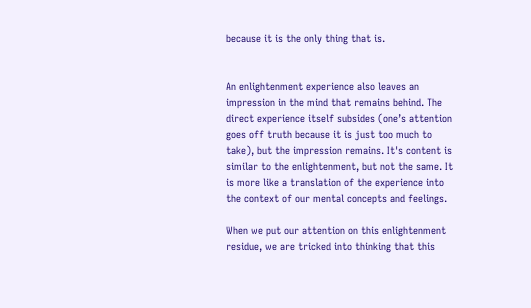because it is the only thing that is.


An enlightenment experience also leaves an impression in the mind that remains behind. The direct experience itself subsides (one’s attention goes off truth because it is just too much to take), but the impression remains. It's content is similar to the enlightenment, but not the same. It is more like a translation of the experience into the context of our mental concepts and feelings.

When we put our attention on this enlightenment residue, we are tricked into thinking that this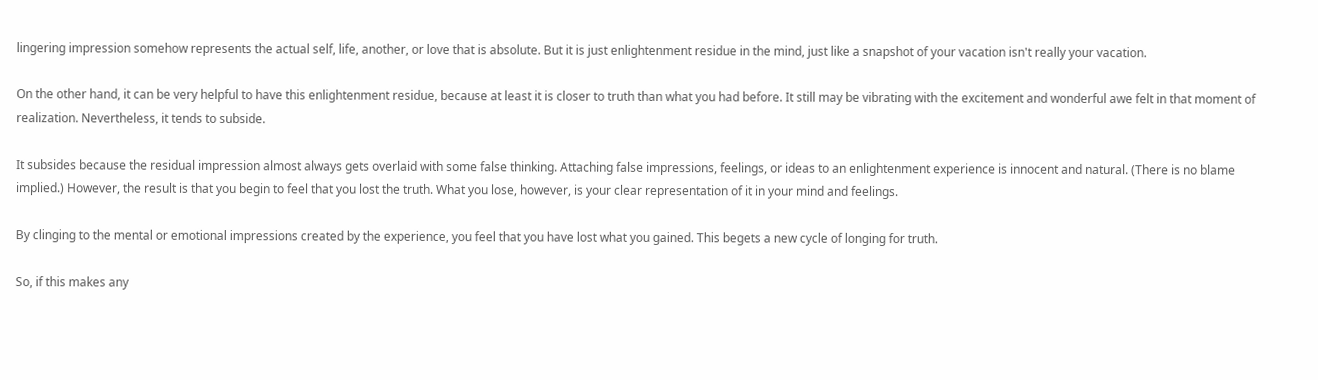lingering impression somehow represents the actual self, life, another, or love that is absolute. But it is just enlightenment residue in the mind, just like a snapshot of your vacation isn't really your vacation.

On the other hand, it can be very helpful to have this enlightenment residue, because at least it is closer to truth than what you had before. It still may be vibrating with the excitement and wonderful awe felt in that moment of realization. Nevertheless, it tends to subside.

It subsides because the residual impression almost always gets overlaid with some false thinking. Attaching false impressions, feelings, or ideas to an enlightenment experience is innocent and natural. (There is no blame implied.) However, the result is that you begin to feel that you lost the truth. What you lose, however, is your clear representation of it in your mind and feelings.

By clinging to the mental or emotional impressions created by the experience, you feel that you have lost what you gained. This begets a new cycle of longing for truth.

So, if this makes any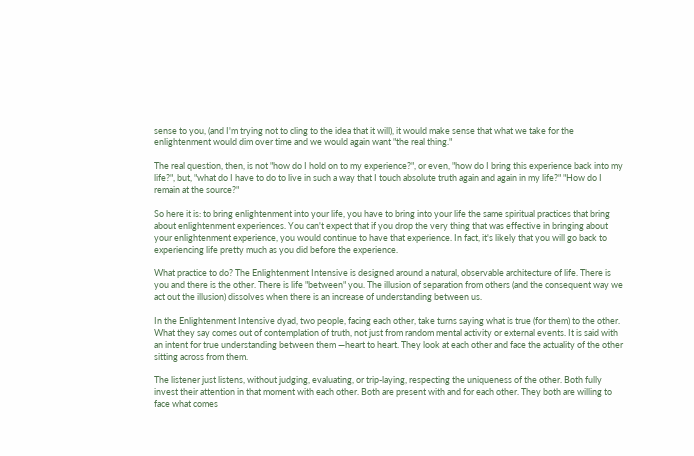sense to you, (and I'm trying not to cling to the idea that it will), it would make sense that what we take for the enlightenment would dim over time and we would again want "the real thing."

The real question, then, is not "how do I hold on to my experience?", or even, "how do I bring this experience back into my life?", but, "what do I have to do to live in such a way that I touch absolute truth again and again in my life?" "How do I remain at the source?"

So here it is: to bring enlightenment into your life, you have to bring into your life the same spiritual practices that bring about enlightenment experiences. You can't expect that if you drop the very thing that was effective in bringing about your enlightenment experience, you would continue to have that experience. In fact, it's likely that you will go back to experiencing life pretty much as you did before the experience.

What practice to do? The Enlightenment Intensive is designed around a natural, observable architecture of life. There is you and there is the other. There is life "between" you. The illusion of separation from others (and the consequent way we act out the illusion) dissolves when there is an increase of understanding between us.

In the Enlightenment Intensive dyad, two people, facing each other, take turns saying what is true (for them) to the other. What they say comes out of contemplation of truth, not just from random mental activity or external events. It is said with an intent for true understanding between them —heart to heart. They look at each other and face the actuality of the other sitting across from them.

The listener just listens, without judging, evaluating, or trip-laying, respecting the uniqueness of the other. Both fully invest their attention in that moment with each other. Both are present with and for each other. They both are willing to face what comes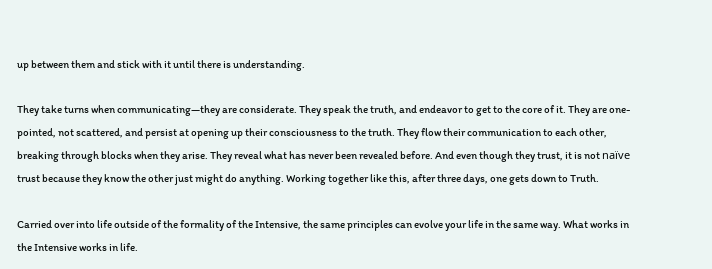up between them and stick with it until there is understanding.

They take turns when communicating—they are considerate. They speak the truth, and endeavor to get to the core of it. They are one-pointed, not scattered, and persist at opening up their consciousness to the truth. They flow their communication to each other, breaking through blocks when they arise. They reveal what has never been revealed before. And even though they trust, it is not naïve trust because they know the other just might do anything. Working together like this, after three days, one gets down to Truth.

Carried over into life outside of the formality of the Intensive, the same principles can evolve your life in the same way. What works in the Intensive works in life.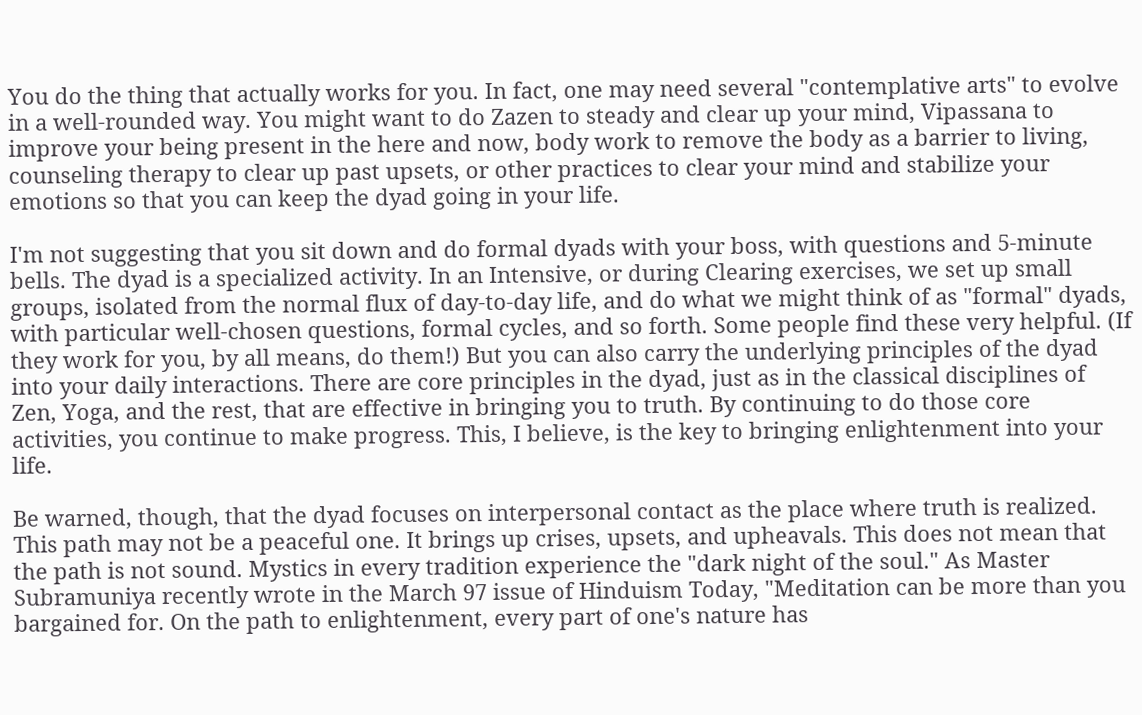You do the thing that actually works for you. In fact, one may need several "contemplative arts" to evolve in a well-rounded way. You might want to do Zazen to steady and clear up your mind, Vipassana to improve your being present in the here and now, body work to remove the body as a barrier to living, counseling therapy to clear up past upsets, or other practices to clear your mind and stabilize your emotions so that you can keep the dyad going in your life.

I'm not suggesting that you sit down and do formal dyads with your boss, with questions and 5-minute bells. The dyad is a specialized activity. In an Intensive, or during Clearing exercises, we set up small groups, isolated from the normal flux of day-to-day life, and do what we might think of as "formal" dyads, with particular well-chosen questions, formal cycles, and so forth. Some people find these very helpful. (If they work for you, by all means, do them!) But you can also carry the underlying principles of the dyad into your daily interactions. There are core principles in the dyad, just as in the classical disciplines of Zen, Yoga, and the rest, that are effective in bringing you to truth. By continuing to do those core activities, you continue to make progress. This, I believe, is the key to bringing enlightenment into your life.

Be warned, though, that the dyad focuses on interpersonal contact as the place where truth is realized. This path may not be a peaceful one. It brings up crises, upsets, and upheavals. This does not mean that the path is not sound. Mystics in every tradition experience the "dark night of the soul." As Master Subramuniya recently wrote in the March 97 issue of Hinduism Today, "Meditation can be more than you bargained for. On the path to enlightenment, every part of one's nature has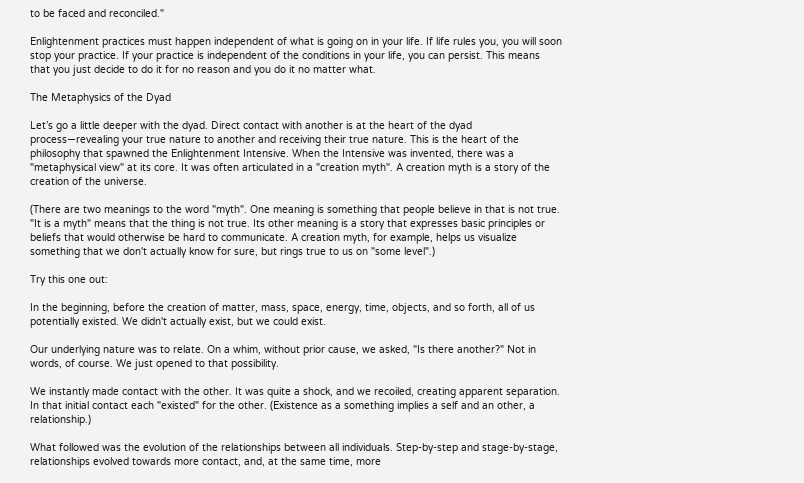to be faced and reconciled."

Enlightenment practices must happen independent of what is going on in your life. If life rules you, you will soon stop your practice. If your practice is independent of the conditions in your life, you can persist. This means that you just decide to do it for no reason and you do it no matter what.

The Metaphysics of the Dyad

Let’s go a little deeper with the dyad. Direct contact with another is at the heart of the dyad process—revealing your true nature to another and receiving their true nature. This is the heart of the philosophy that spawned the Enlightenment Intensive. When the Intensive was invented, there was a "metaphysical view" at its core. It was often articulated in a "creation myth". A creation myth is a story of the creation of the universe.

(There are two meanings to the word "myth". One meaning is something that people believe in that is not true. "It is a myth" means that the thing is not true. Its other meaning is a story that expresses basic principles or beliefs that would otherwise be hard to communicate. A creation myth, for example, helps us visualize something that we don't actually know for sure, but rings true to us on "some level".)

Try this one out:

In the beginning, before the creation of matter, mass, space, energy, time, objects, and so forth, all of us potentially existed. We didn't actually exist, but we could exist.

Our underlying nature was to relate. On a whim, without prior cause, we asked, "Is there another?" Not in words, of course. We just opened to that possibility.

We instantly made contact with the other. It was quite a shock, and we recoiled, creating apparent separation. In that initial contact each "existed" for the other. (Existence as a something implies a self and an other, a relationship.)

What followed was the evolution of the relationships between all individuals. Step-by-step and stage-by-stage, relationships evolved towards more contact, and, at the same time, more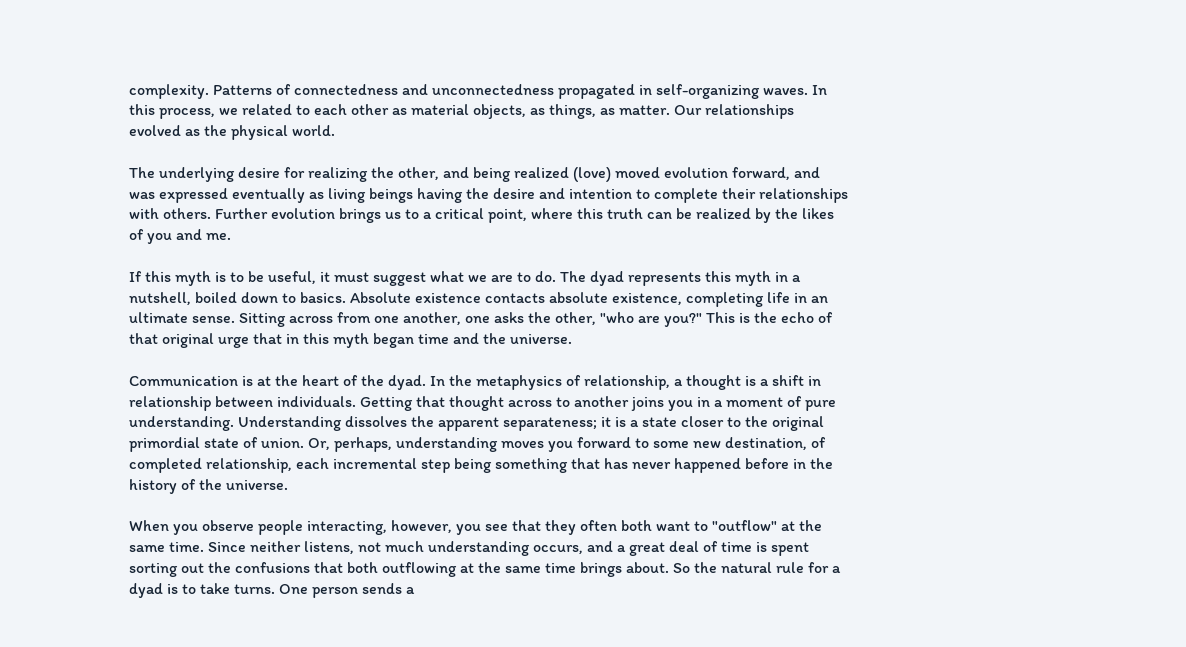complexity. Patterns of connectedness and unconnectedness propagated in self-organizing waves. In this process, we related to each other as material objects, as things, as matter. Our relationships evolved as the physical world.

The underlying desire for realizing the other, and being realized (love) moved evolution forward, and was expressed eventually as living beings having the desire and intention to complete their relationships with others. Further evolution brings us to a critical point, where this truth can be realized by the likes of you and me.

If this myth is to be useful, it must suggest what we are to do. The dyad represents this myth in a nutshell, boiled down to basics. Absolute existence contacts absolute existence, completing life in an ultimate sense. Sitting across from one another, one asks the other, "who are you?" This is the echo of that original urge that in this myth began time and the universe.

Communication is at the heart of the dyad. In the metaphysics of relationship, a thought is a shift in relationship between individuals. Getting that thought across to another joins you in a moment of pure understanding. Understanding dissolves the apparent separateness; it is a state closer to the original primordial state of union. Or, perhaps, understanding moves you forward to some new destination, of completed relationship, each incremental step being something that has never happened before in the history of the universe.

When you observe people interacting, however, you see that they often both want to "outflow" at the same time. Since neither listens, not much understanding occurs, and a great deal of time is spent sorting out the confusions that both outflowing at the same time brings about. So the natural rule for a dyad is to take turns. One person sends a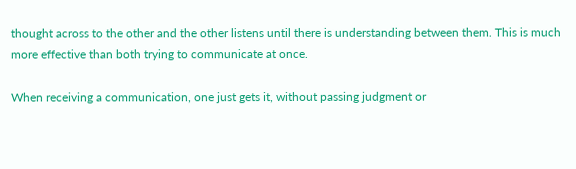thought across to the other and the other listens until there is understanding between them. This is much more effective than both trying to communicate at once.

When receiving a communication, one just gets it, without passing judgment or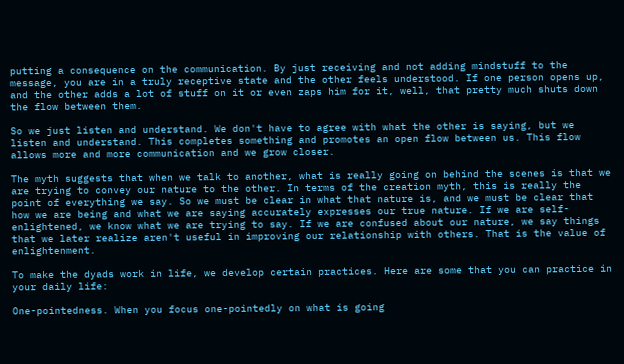putting a consequence on the communication. By just receiving and not adding mindstuff to the message, you are in a truly receptive state and the other feels understood. If one person opens up, and the other adds a lot of stuff on it or even zaps him for it, well, that pretty much shuts down the flow between them.

So we just listen and understand. We don't have to agree with what the other is saying, but we listen and understand. This completes something and promotes an open flow between us. This flow allows more and more communication and we grow closer.

The myth suggests that when we talk to another, what is really going on behind the scenes is that we are trying to convey our nature to the other. In terms of the creation myth, this is really the point of everything we say. So we must be clear in what that nature is, and we must be clear that how we are being and what we are saying accurately expresses our true nature. If we are self-enlightened, we know what we are trying to say. If we are confused about our nature, we say things that we later realize aren't useful in improving our relationship with others. That is the value of enlightenment.

To make the dyads work in life, we develop certain practices. Here are some that you can practice in your daily life:

One-pointedness. When you focus one-pointedly on what is going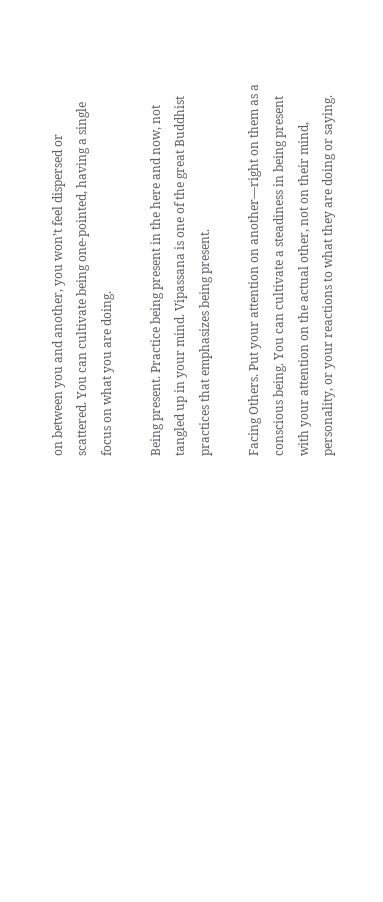on between you and another, you won’t feel dispersed or scattered. You can cultivate being one-pointed, having a single focus on what you are doing.

Being present. Practice being present in the here and now, not tangled up in your mind. Vipassana is one of the great Buddhist practices that emphasizes being present.

Facing Others. Put your attention on another—right on them as a conscious being. You can cultivate a steadiness in being present with your attention on the actual other, not on their mind, personality, or your reactions to what they are doing or saying.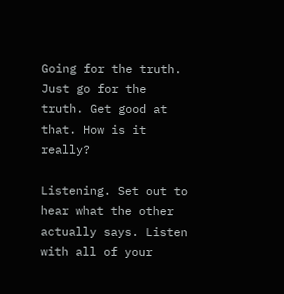Going for the truth. Just go for the truth. Get good at that. How is it really?

Listening. Set out to hear what the other actually says. Listen with all of your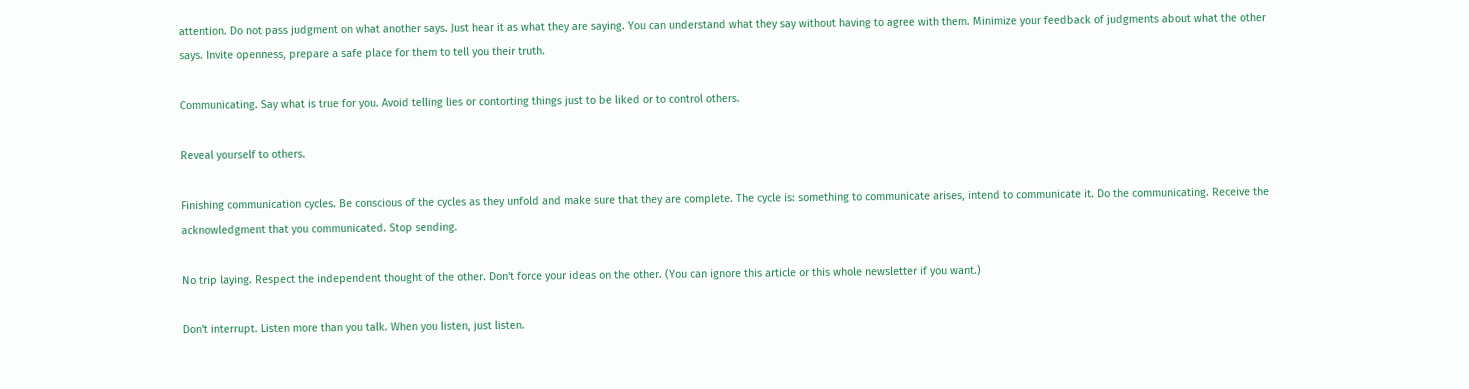attention. Do not pass judgment on what another says. Just hear it as what they are saying. You can understand what they say without having to agree with them. Minimize your feedback of judgments about what the other says. Invite openness, prepare a safe place for them to tell you their truth.

Communicating. Say what is true for you. Avoid telling lies or contorting things just to be liked or to control others.

Reveal yourself to others.

Finishing communication cycles. Be conscious of the cycles as they unfold and make sure that they are complete. The cycle is: something to communicate arises, intend to communicate it. Do the communicating. Receive the acknowledgment that you communicated. Stop sending.

No trip laying. Respect the independent thought of the other. Don't force your ideas on the other. (You can ignore this article or this whole newsletter if you want.)

Don't interrupt. Listen more than you talk. When you listen, just listen.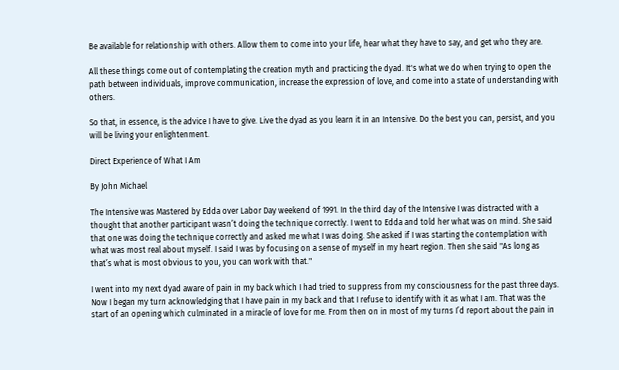Be available for relationship with others. Allow them to come into your life, hear what they have to say, and get who they are.

All these things come out of contemplating the creation myth and practicing the dyad. It's what we do when trying to open the path between individuals, improve communication, increase the expression of love, and come into a state of understanding with others.

So that, in essence, is the advice I have to give. Live the dyad as you learn it in an Intensive. Do the best you can, persist, and you will be living your enlightenment.

Direct Experience of What I Am

By John Michael

The Intensive was Mastered by Edda over Labor Day weekend of 1991. In the third day of the Intensive I was distracted with a thought that another participant wasn’t doing the technique correctly. I went to Edda and told her what was on mind. She said that one was doing the technique correctly and asked me what I was doing. She asked if I was starting the contemplation with what was most real about myself. I said I was by focusing on a sense of myself in my heart region. Then she said "As long as that’s what is most obvious to you, you can work with that."

I went into my next dyad aware of pain in my back which I had tried to suppress from my consciousness for the past three days. Now I began my turn acknowledging that I have pain in my back and that I refuse to identify with it as what I am. That was the start of an opening which culminated in a miracle of love for me. From then on in most of my turns I’d report about the pain in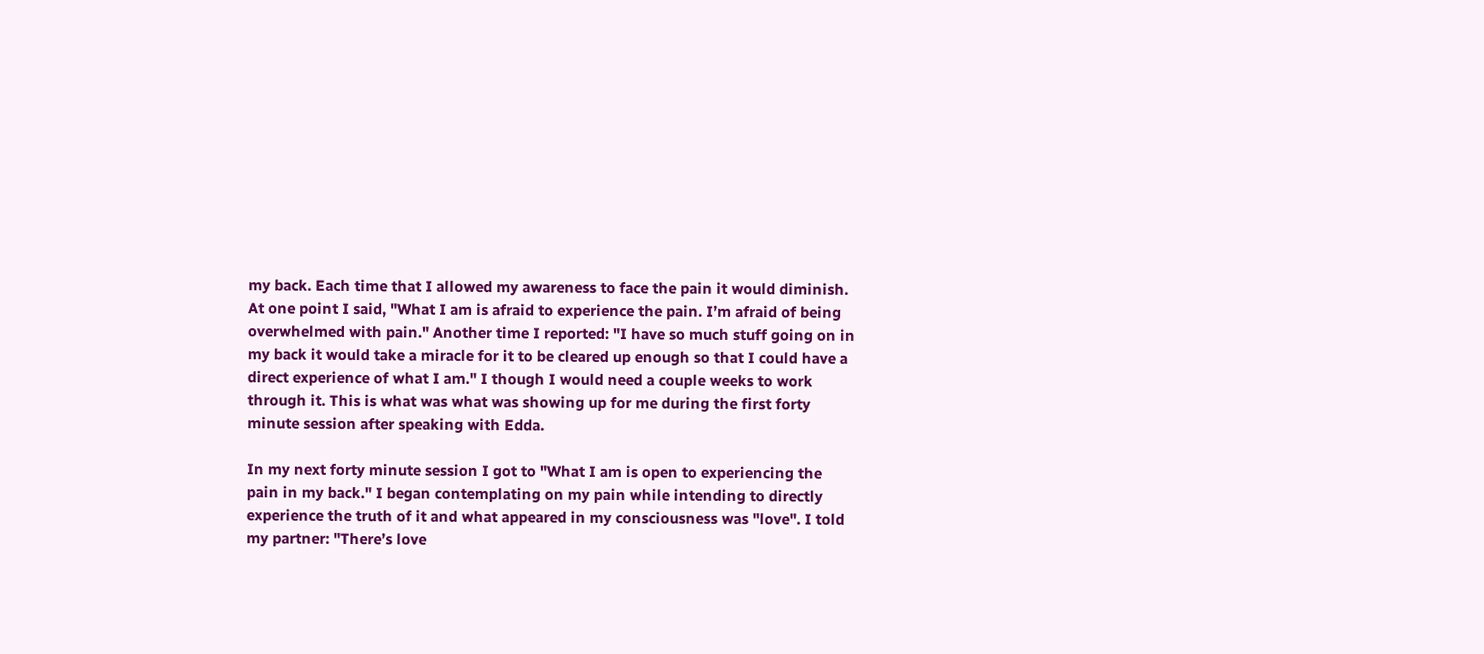my back. Each time that I allowed my awareness to face the pain it would diminish. At one point I said, "What I am is afraid to experience the pain. I’m afraid of being overwhelmed with pain." Another time I reported: "I have so much stuff going on in my back it would take a miracle for it to be cleared up enough so that I could have a direct experience of what I am." I though I would need a couple weeks to work through it. This is what was what was showing up for me during the first forty minute session after speaking with Edda.

In my next forty minute session I got to "What I am is open to experiencing the pain in my back." I began contemplating on my pain while intending to directly experience the truth of it and what appeared in my consciousness was "love". I told my partner: "There’s love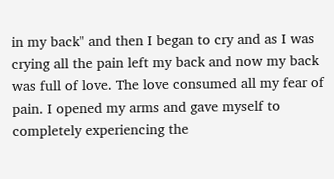in my back" and then I began to cry and as I was crying all the pain left my back and now my back was full of love. The love consumed all my fear of pain. I opened my arms and gave myself to completely experiencing the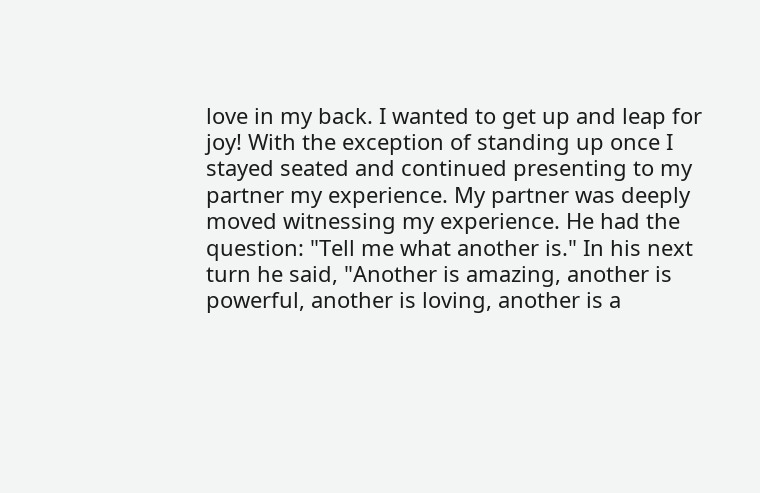love in my back. I wanted to get up and leap for joy! With the exception of standing up once I stayed seated and continued presenting to my partner my experience. My partner was deeply moved witnessing my experience. He had the question: "Tell me what another is." In his next turn he said, "Another is amazing, another is powerful, another is loving, another is a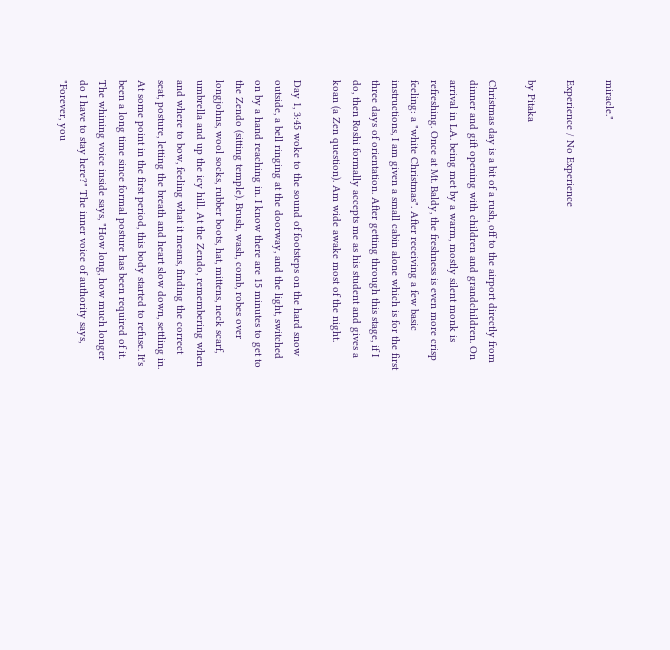miracle."

Experience / No Experience

by Pitaka

Christmas day is a bit of a rush, off to the airport directly from dinner and gift opening with children and grandchildren. On arrival in LA. being met by a warm, mostly silent monk is refreshing. Once at Mt. Baldy, the freshness is even more crisp feeling: a "white Christmas". After receiving a few basic instructions, I am given a small cabin alone which is for the first three days of orientation. After getting through this stage, if I do, then Roshi formally accepts me as his student and gives a koan (a Zen question). Am wide awake most of the night.

Day 1, 3:45 woke to the sound of footsteps on the hard snow outside, a bell ringing at the doorway, and the light, switched on by a hand reaching in. I know there are 15 minutes to get to the Zendo (sitting temple). Brush, wash, comb, robes over longjohns, wool socks, rubber boots, hat, mittens, neck scarf, umbrella and up the icy hill. At the Zendo, remembering when and where to bow, feeling what it means, finding the correct seat, posture, letting the breath and heart slow down, settling in. At some point in the first period, this body started to refuse. It's been a long time since formal posture has been required of it. The whining voice inside says, "How long, how much longer do I have to stay here?" The inner voice of authority says, "Forever, you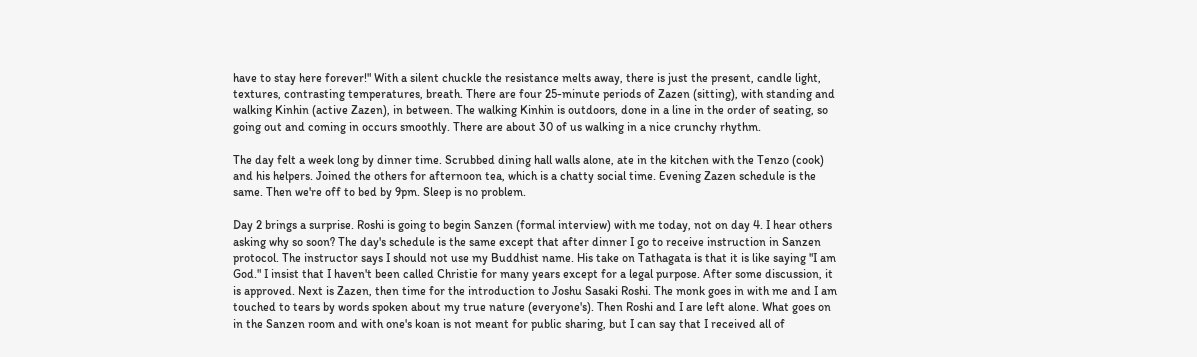have to stay here forever!" With a silent chuckle the resistance melts away, there is just the present, candle light, textures, contrasting temperatures, breath. There are four 25-minute periods of Zazen (sitting), with standing and walking Kinhin (active Zazen), in between. The walking Kinhin is outdoors, done in a line in the order of seating, so going out and coming in occurs smoothly. There are about 30 of us walking in a nice crunchy rhythm.

The day felt a week long by dinner time. Scrubbed dining hall walls alone, ate in the kitchen with the Tenzo (cook) and his helpers. Joined the others for afternoon tea, which is a chatty social time. Evening Zazen schedule is the same. Then we're off to bed by 9pm. Sleep is no problem.

Day 2 brings a surprise. Roshi is going to begin Sanzen (formal interview) with me today, not on day 4. I hear others asking why so soon? The day's schedule is the same except that after dinner I go to receive instruction in Sanzen protocol. The instructor says I should not use my Buddhist name. His take on Tathagata is that it is like saying "I am God." I insist that I haven't been called Christie for many years except for a legal purpose. After some discussion, it is approved. Next is Zazen, then time for the introduction to Joshu Sasaki Roshi. The monk goes in with me and I am touched to tears by words spoken about my true nature (everyone's). Then Roshi and I are left alone. What goes on in the Sanzen room and with one's koan is not meant for public sharing, but I can say that I received all of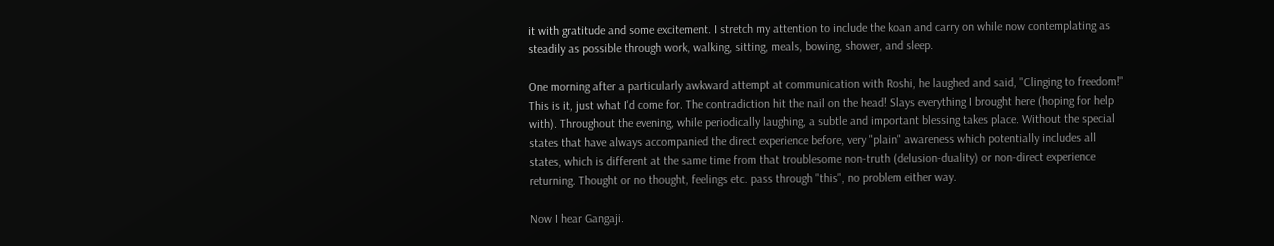it with gratitude and some excitement. I stretch my attention to include the koan and carry on while now contemplating as steadily as possible through work, walking, sitting, meals, bowing, shower, and sleep.

One morning after a particularly awkward attempt at communication with Roshi, he laughed and said, "Clinging to freedom!" This is it, just what I'd come for. The contradiction hit the nail on the head! Slays everything I brought here (hoping for help with). Throughout the evening, while periodically laughing, a subtle and important blessing takes place. Without the special states that have always accompanied the direct experience before, very "plain" awareness which potentially includes all states, which is different at the same time from that troublesome non-truth (delusion-duality) or non-direct experience returning. Thought or no thought, feelings etc. pass through "this", no problem either way.

Now I hear Gangaji.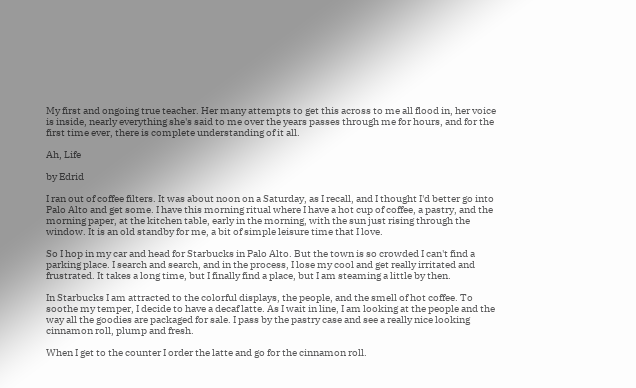My first and ongoing true teacher. Her many attempts to get this across to me all flood in, her voice is inside, nearly everything she's said to me over the years passes through me for hours, and for the first time ever, there is complete understanding of it all.

Ah, Life

by Edrid

I ran out of coffee filters. It was about noon on a Saturday, as I recall, and I thought I'd better go into Palo Alto and get some. I have this morning ritual where I have a hot cup of coffee, a pastry, and the morning paper, at the kitchen table, early in the morning, with the sun just rising through the window. It is an old standby for me, a bit of simple leisure time that I love.

So I hop in my car and head for Starbucks in Palo Alto. But the town is so crowded I can't find a parking place. I search and search, and in the process, I lose my cool and get really irritated and frustrated. It takes a long time, but I finally find a place, but I am steaming a little by then.

In Starbucks I am attracted to the colorful displays, the people, and the smell of hot coffee. To soothe my temper, I decide to have a decaf latte. As I wait in line, I am looking at the people and the way all the goodies are packaged for sale. I pass by the pastry case and see a really nice looking cinnamon roll, plump and fresh.

When I get to the counter I order the latte and go for the cinnamon roll.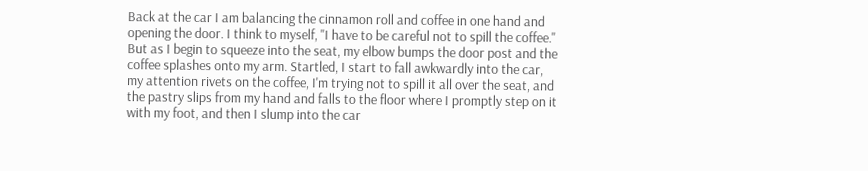Back at the car I am balancing the cinnamon roll and coffee in one hand and opening the door. I think to myself, "I have to be careful not to spill the coffee." But as I begin to squeeze into the seat, my elbow bumps the door post and the coffee splashes onto my arm. Startled, I start to fall awkwardly into the car, my attention rivets on the coffee, I'm trying not to spill it all over the seat, and the pastry slips from my hand and falls to the floor where I promptly step on it with my foot, and then I slump into the car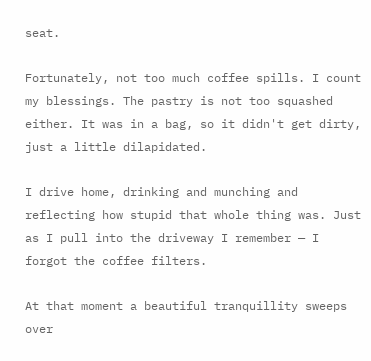seat.

Fortunately, not too much coffee spills. I count my blessings. The pastry is not too squashed either. It was in a bag, so it didn't get dirty, just a little dilapidated.

I drive home, drinking and munching and reflecting how stupid that whole thing was. Just as I pull into the driveway I remember — I forgot the coffee filters.

At that moment a beautiful tranquillity sweeps over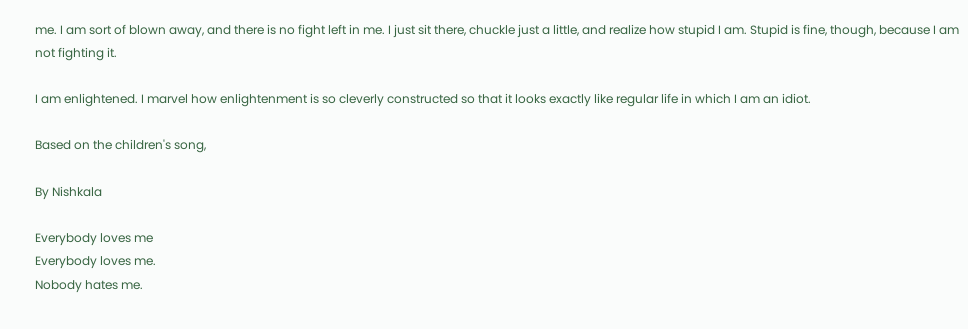me. I am sort of blown away, and there is no fight left in me. I just sit there, chuckle just a little, and realize how stupid I am. Stupid is fine, though, because I am not fighting it.

I am enlightened. I marvel how enlightenment is so cleverly constructed so that it looks exactly like regular life in which I am an idiot.

Based on the children's song,

By Nishkala

Everybody loves me
Everybody loves me.
Nobody hates me.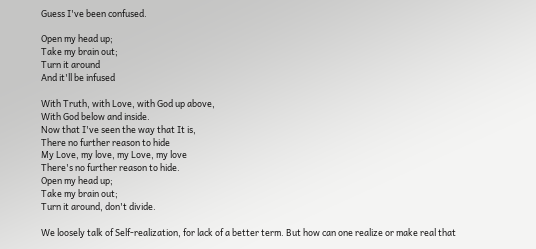Guess I've been confused.

Open my head up;
Take my brain out;
Turn it around
And it'll be infused

With Truth, with Love, with God up above,
With God below and inside.
Now that I've seen the way that It is,
There no further reason to hide
My Love, my love, my Love, my love
There's no further reason to hide.
Open my head up;
Take my brain out;
Turn it around, don't divide.

We loosely talk of Self-realization, for lack of a better term. But how can one realize or make real that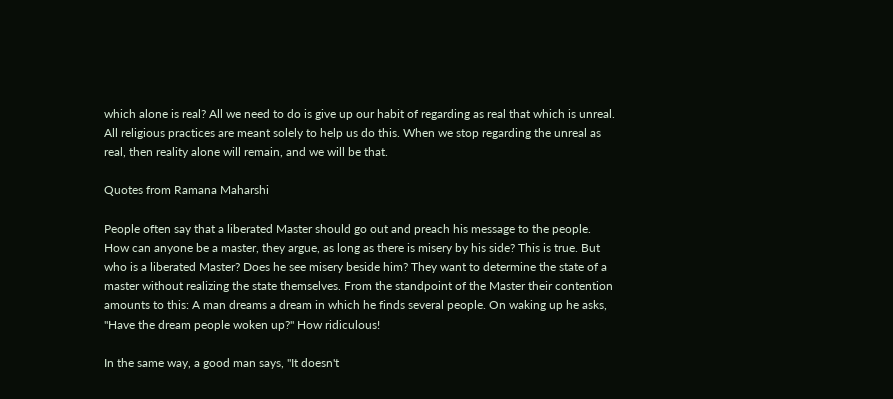which alone is real? All we need to do is give up our habit of regarding as real that which is unreal. All religious practices are meant solely to help us do this. When we stop regarding the unreal as real, then reality alone will remain, and we will be that.

Quotes from Ramana Maharshi

People often say that a liberated Master should go out and preach his message to the people. How can anyone be a master, they argue, as long as there is misery by his side? This is true. But who is a liberated Master? Does he see misery beside him? They want to determine the state of a master without realizing the state themselves. From the standpoint of the Master their contention amounts to this: A man dreams a dream in which he finds several people. On waking up he asks, "Have the dream people woken up?" How ridiculous!

In the same way, a good man says, "It doesn't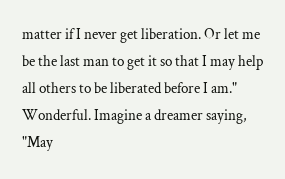matter if I never get liberation. Or let me be the last man to get it so that I may help all others to be liberated before I am." Wonderful. Imagine a dreamer saying, "May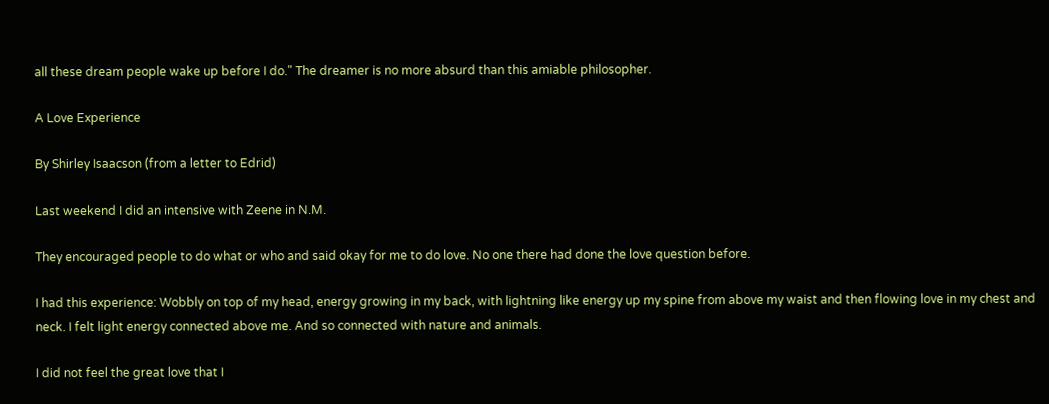all these dream people wake up before I do." The dreamer is no more absurd than this amiable philosopher.

A Love Experience

By Shirley Isaacson (from a letter to Edrid)

Last weekend I did an intensive with Zeene in N.M.

They encouraged people to do what or who and said okay for me to do love. No one there had done the love question before.

I had this experience: Wobbly on top of my head, energy growing in my back, with lightning like energy up my spine from above my waist and then flowing love in my chest and neck. I felt light energy connected above me. And so connected with nature and animals.

I did not feel the great love that I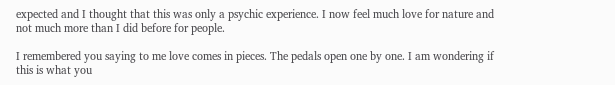expected and I thought that this was only a psychic experience. I now feel much love for nature and not much more than I did before for people.

I remembered you saying to me love comes in pieces. The pedals open one by one. I am wondering if this is what you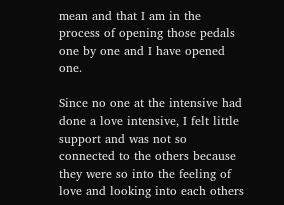mean and that I am in the process of opening those pedals one by one and I have opened one.

Since no one at the intensive had done a love intensive, I felt little support and was not so connected to the others because they were so into the feeling of love and looking into each others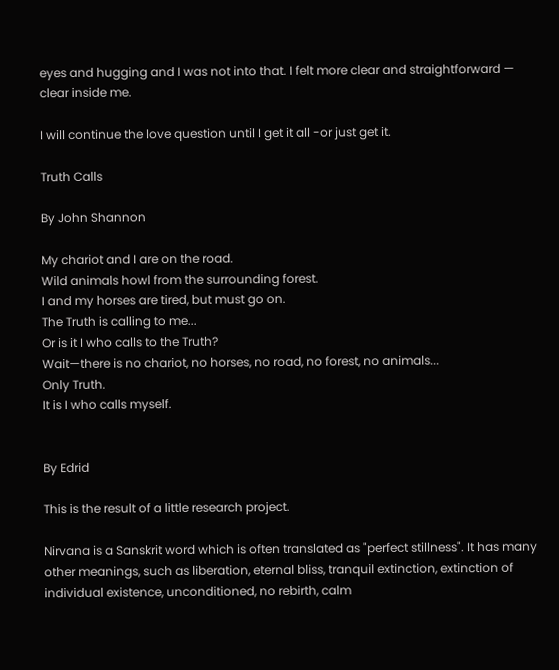eyes and hugging and I was not into that. I felt more clear and straightforward — clear inside me.

I will continue the love question until I get it all -or just get it.

Truth Calls

By John Shannon

My chariot and I are on the road.
Wild animals howl from the surrounding forest.
I and my horses are tired, but must go on.
The Truth is calling to me...
Or is it I who calls to the Truth?
Wait—there is no chariot, no horses, no road, no forest, no animals...
Only Truth.
It is I who calls myself.


By Edrid

This is the result of a little research project.

Nirvana is a Sanskrit word which is often translated as "perfect stillness". It has many other meanings, such as liberation, eternal bliss, tranquil extinction, extinction of individual existence, unconditioned, no rebirth, calm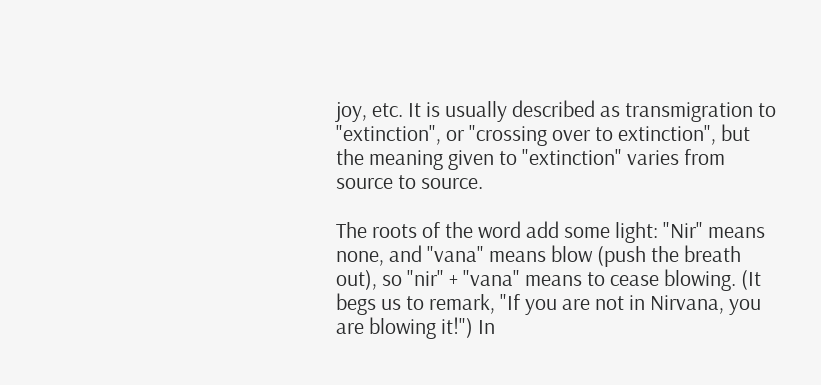joy, etc. It is usually described as transmigration to "extinction", or "crossing over to extinction", but the meaning given to "extinction" varies from source to source.

The roots of the word add some light: "Nir" means none, and "vana" means blow (push the breath out), so "nir" + "vana" means to cease blowing. (It begs us to remark, "If you are not in Nirvana, you are blowing it!") In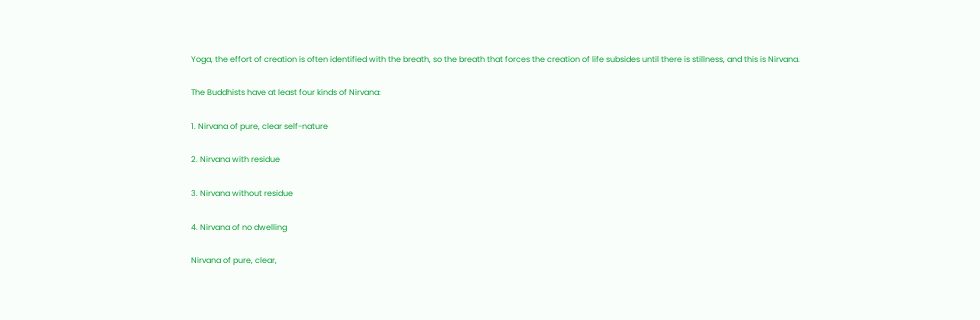Yoga, the effort of creation is often identified with the breath, so the breath that forces the creation of life subsides until there is stillness, and this is Nirvana.

The Buddhists have at least four kinds of Nirvana:

1. Nirvana of pure, clear self-nature

2. Nirvana with residue

3. Nirvana without residue

4. Nirvana of no dwelling

Nirvana of pure, clear,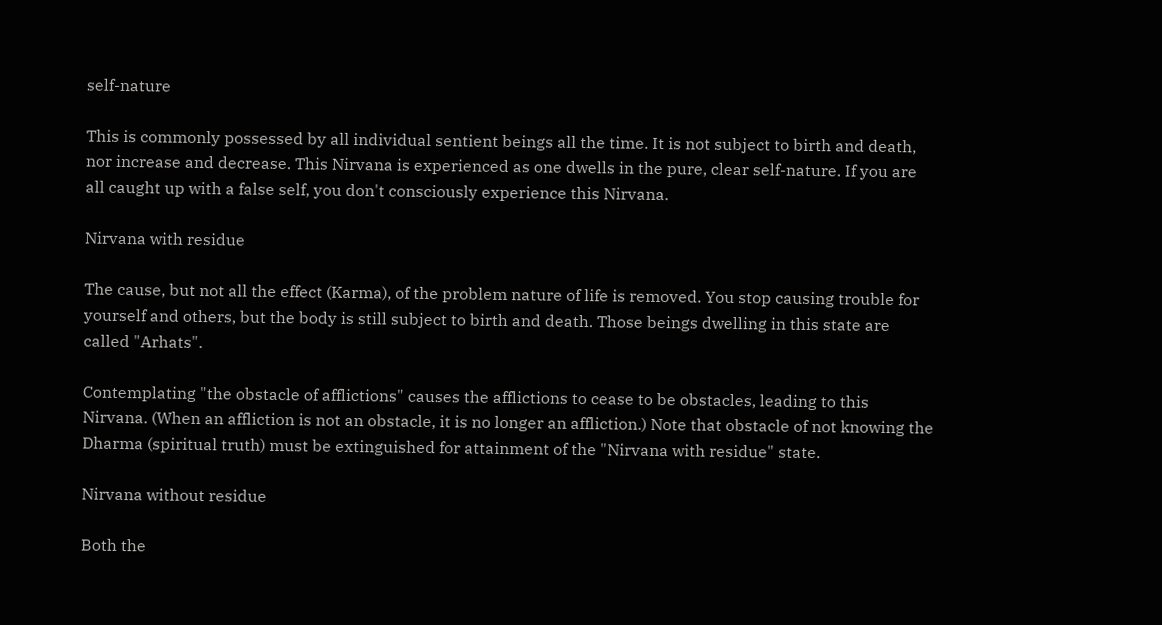self-nature

This is commonly possessed by all individual sentient beings all the time. It is not subject to birth and death, nor increase and decrease. This Nirvana is experienced as one dwells in the pure, clear self-nature. If you are all caught up with a false self, you don't consciously experience this Nirvana.

Nirvana with residue

The cause, but not all the effect (Karma), of the problem nature of life is removed. You stop causing trouble for yourself and others, but the body is still subject to birth and death. Those beings dwelling in this state are called "Arhats".

Contemplating "the obstacle of afflictions" causes the afflictions to cease to be obstacles, leading to this Nirvana. (When an affliction is not an obstacle, it is no longer an affliction.) Note that obstacle of not knowing the Dharma (spiritual truth) must be extinguished for attainment of the "Nirvana with residue" state.

Nirvana without residue

Both the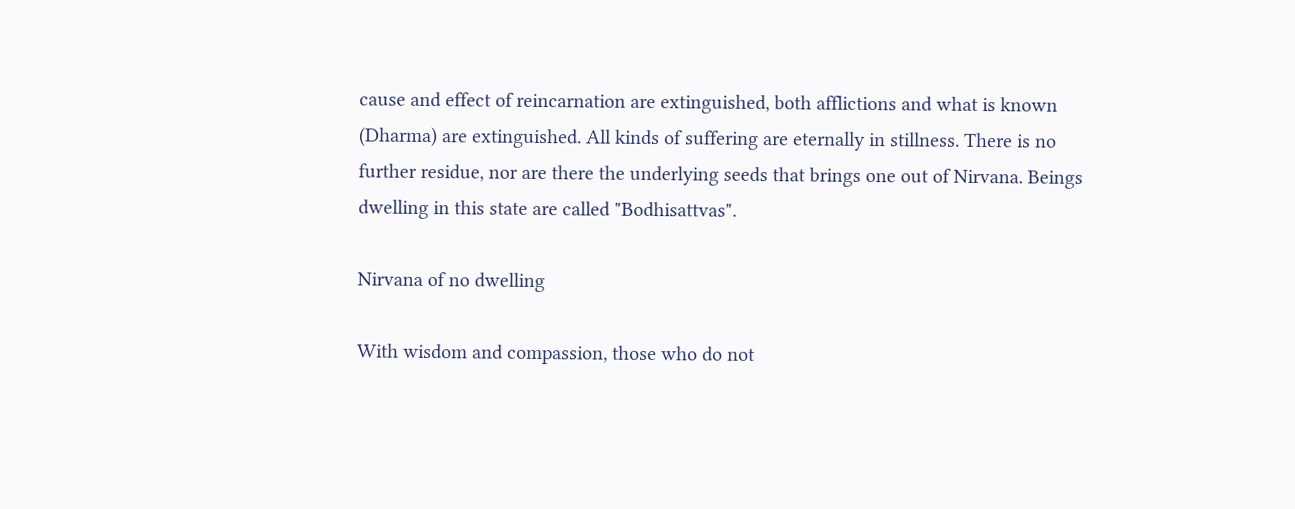cause and effect of reincarnation are extinguished, both afflictions and what is known (Dharma) are extinguished. All kinds of suffering are eternally in stillness. There is no further residue, nor are there the underlying seeds that brings one out of Nirvana. Beings dwelling in this state are called "Bodhisattvas".

Nirvana of no dwelling

With wisdom and compassion, those who do not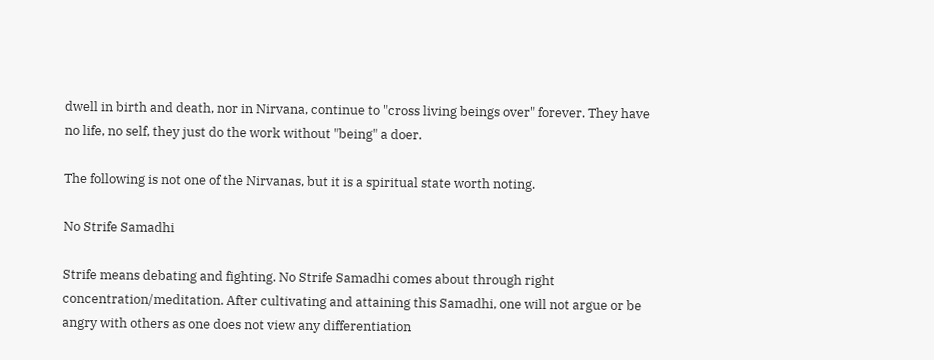dwell in birth and death, nor in Nirvana, continue to "cross living beings over" forever. They have no life, no self, they just do the work without "being" a doer.

The following is not one of the Nirvanas, but it is a spiritual state worth noting.

No Strife Samadhi

Strife means debating and fighting. No Strife Samadhi comes about through right concentration/meditation. After cultivating and attaining this Samadhi, one will not argue or be angry with others as one does not view any differentiation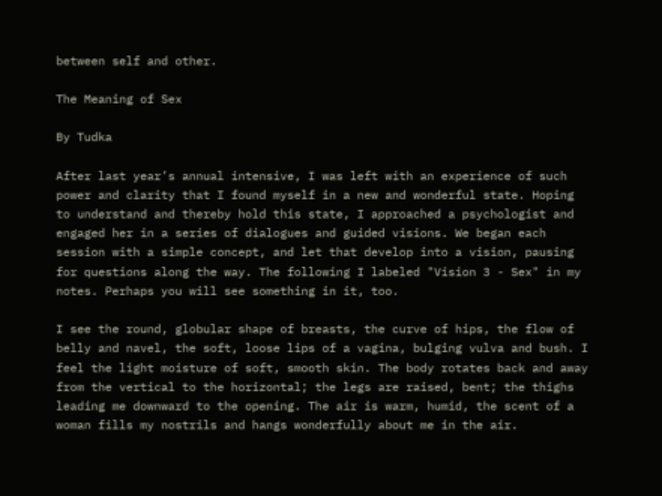between self and other.

The Meaning of Sex

By Tudka

After last year’s annual intensive, I was left with an experience of such power and clarity that I found myself in a new and wonderful state. Hoping to understand and thereby hold this state, I approached a psychologist and engaged her in a series of dialogues and guided visions. We began each session with a simple concept, and let that develop into a vision, pausing for questions along the way. The following I labeled "Vision 3 - Sex" in my notes. Perhaps you will see something in it, too.

I see the round, globular shape of breasts, the curve of hips, the flow of belly and navel, the soft, loose lips of a vagina, bulging vulva and bush. I feel the light moisture of soft, smooth skin. The body rotates back and away from the vertical to the horizontal; the legs are raised, bent; the thighs leading me downward to the opening. The air is warm, humid, the scent of a woman fills my nostrils and hangs wonderfully about me in the air.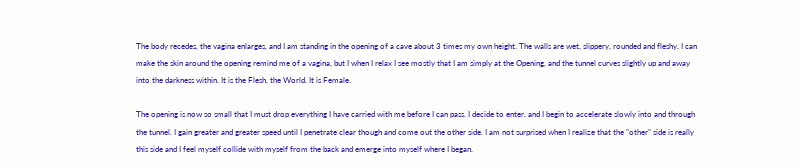The body recedes, the vagina enlarges, and I am standing in the opening of a cave about 3 times my own height. The walls are wet, slippery, rounded and fleshy. I can make the skin around the opening remind me of a vagina, but I when I relax I see mostly that I am simply at the Opening, and the tunnel curves slightly up and away into the darkness within. It is the Flesh, the World. It is Female.

The opening is now so small that I must drop everything I have carried with me before I can pass. I decide to enter, and I begin to accelerate slowly into and through the tunnel. I gain greater and greater speed until I penetrate clear though and come out the other side. I am not surprised when I realize that the "other" side is really this side and I feel myself collide with myself from the back and emerge into myself where I began.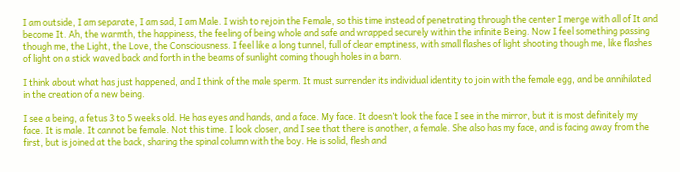I am outside, I am separate, I am sad, I am Male. I wish to rejoin the Female, so this time instead of penetrating through the center I merge with all of It and become It. Ah, the warmth, the happiness, the feeling of being whole and safe and wrapped securely within the infinite Being. Now I feel something passing though me, the Light, the Love, the Consciousness. I feel like a long tunnel, full of clear emptiness, with small flashes of light shooting though me, like flashes of light on a stick waved back and forth in the beams of sunlight coming though holes in a barn.

I think about what has just happened, and I think of the male sperm. It must surrender its individual identity to join with the female egg, and be annihilated in the creation of a new being.

I see a being, a fetus 3 to 5 weeks old. He has eyes and hands, and a face. My face. It doesn’t look the face I see in the mirror, but it is most definitely my face. It is male. It cannot be female. Not this time. I look closer, and I see that there is another, a female. She also has my face, and is facing away from the first, but is joined at the back, sharing the spinal column with the boy. He is solid, flesh and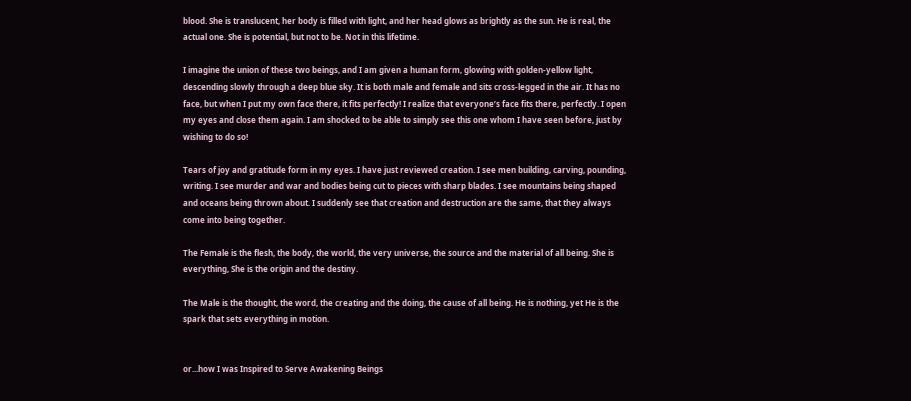blood. She is translucent, her body is filled with light, and her head glows as brightly as the sun. He is real, the actual one. She is potential, but not to be. Not in this lifetime.

I imagine the union of these two beings, and I am given a human form, glowing with golden-yellow light, descending slowly through a deep blue sky. It is both male and female and sits cross-legged in the air. It has no face, but when I put my own face there, it fits perfectly! I realize that everyone’s face fits there, perfectly. I open my eyes and close them again. I am shocked to be able to simply see this one whom I have seen before, just by wishing to do so!

Tears of joy and gratitude form in my eyes. I have just reviewed creation. I see men building, carving, pounding, writing. I see murder and war and bodies being cut to pieces with sharp blades. I see mountains being shaped and oceans being thrown about. I suddenly see that creation and destruction are the same, that they always come into being together.

The Female is the flesh, the body, the world, the very universe, the source and the material of all being. She is everything, She is the origin and the destiny.

The Male is the thought, the word, the creating and the doing, the cause of all being. He is nothing, yet He is the spark that sets everything in motion.


or...how I was Inspired to Serve Awakening Beings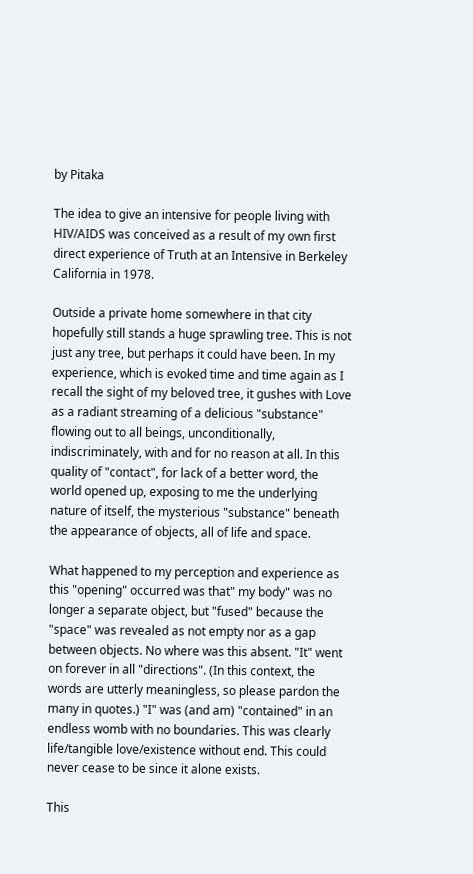by Pitaka

The idea to give an intensive for people living with HIV/AIDS was conceived as a result of my own first direct experience of Truth at an Intensive in Berkeley California in 1978.

Outside a private home somewhere in that city hopefully still stands a huge sprawling tree. This is not just any tree, but perhaps it could have been. In my experience, which is evoked time and time again as I recall the sight of my beloved tree, it gushes with Love as a radiant streaming of a delicious "substance" flowing out to all beings, unconditionally, indiscriminately, with and for no reason at all. In this quality of "contact", for lack of a better word, the world opened up, exposing to me the underlying nature of itself, the mysterious "substance" beneath the appearance of objects, all of life and space.

What happened to my perception and experience as this "opening" occurred was that" my body" was no longer a separate object, but "fused" because the "space" was revealed as not empty nor as a gap between objects. No where was this absent. "It" went on forever in all "directions". (In this context, the words are utterly meaningless, so please pardon the many in quotes.) "I" was (and am) "contained" in an endless womb with no boundaries. This was clearly life/tangible love/existence without end. This could never cease to be since it alone exists.

This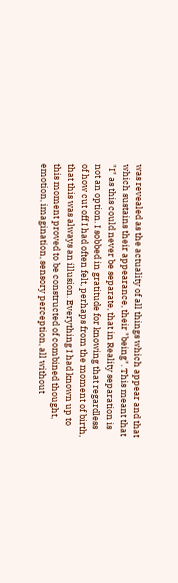was revealed as the actuality of all things which appear and that which sustains their appearance, their "being". This meant that "I" as this could never be separate, that in Reality separation is not an option. I sobbed in gratitude for knowing that regardless of how cut off I had often felt, perhaps from the moment of birth, that this was always an illusion. Everything I had known up to this moment proved to be constructed of combined thought, emotion, imagination, sensory perception, all without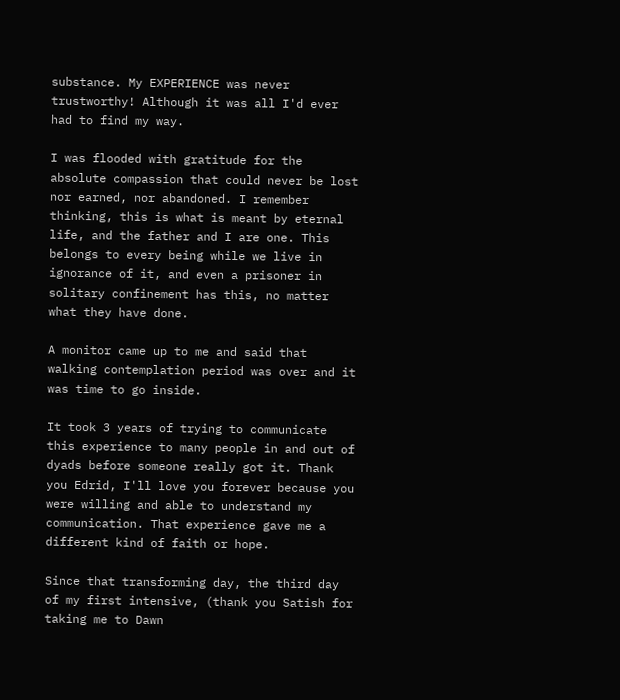substance. My EXPERIENCE was never trustworthy! Although it was all I'd ever had to find my way.

I was flooded with gratitude for the absolute compassion that could never be lost nor earned, nor abandoned. I remember thinking, this is what is meant by eternal life, and the father and I are one. This belongs to every being while we live in ignorance of it, and even a prisoner in solitary confinement has this, no matter what they have done.

A monitor came up to me and said that walking contemplation period was over and it was time to go inside.

It took 3 years of trying to communicate this experience to many people in and out of dyads before someone really got it. Thank you Edrid, I'll love you forever because you were willing and able to understand my communication. That experience gave me a different kind of faith or hope.

Since that transforming day, the third day of my first intensive, (thank you Satish for taking me to Dawn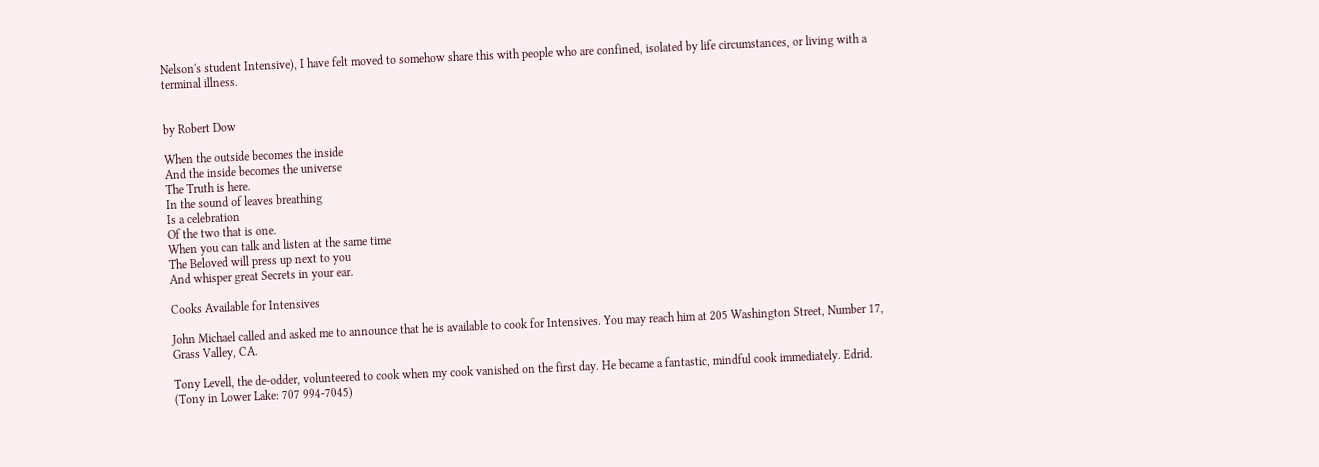Nelson's student Intensive), I have felt moved to somehow share this with people who are confined, isolated by life circumstances, or living with a terminal illness.


by Robert Dow

When the outside becomes the inside
And the inside becomes the universe
The Truth is here.
In the sound of leaves breathing
Is a celebration
Of the two that is one.
When you can talk and listen at the same time
The Beloved will press up next to you
And whisper great Secrets in your ear.

Cooks Available for Intensives

John Michael called and asked me to announce that he is available to cook for Intensives. You may reach him at 205 Washington Street, Number 17, Grass Valley, CA.

Tony Levell, the de-odder, volunteered to cook when my cook vanished on the first day. He became a fantastic, mindful cook immediately. Edrid. (Tony in Lower Lake: 707 994-7045)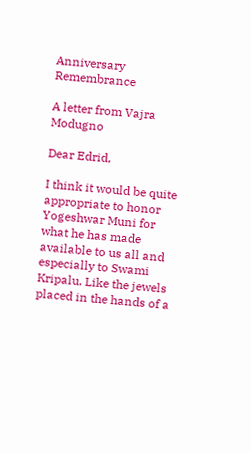Anniversary Remembrance

A letter from Vajra Modugno

Dear Edrid,

I think it would be quite appropriate to honor Yogeshwar Muni for what he has made available to us all and especially to Swami Kripalu. Like the jewels placed in the hands of a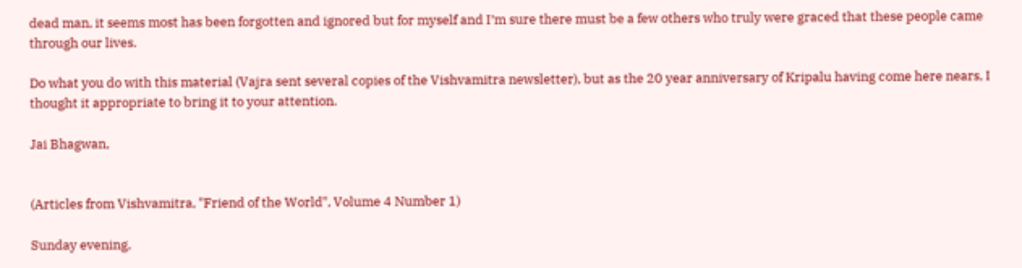dead man, it seems most has been forgotten and ignored but for myself and I’m sure there must be a few others who truly were graced that these people came through our lives.

Do what you do with this material (Vajra sent several copies of the Vishvamitra newsletter), but as the 20 year anniversary of Kripalu having come here nears, I thought it appropriate to bring it to your attention.

Jai Bhagwan,


(Articles from Vishvamitra, "Friend of the World", Volume 4 Number 1)

Sunday evening,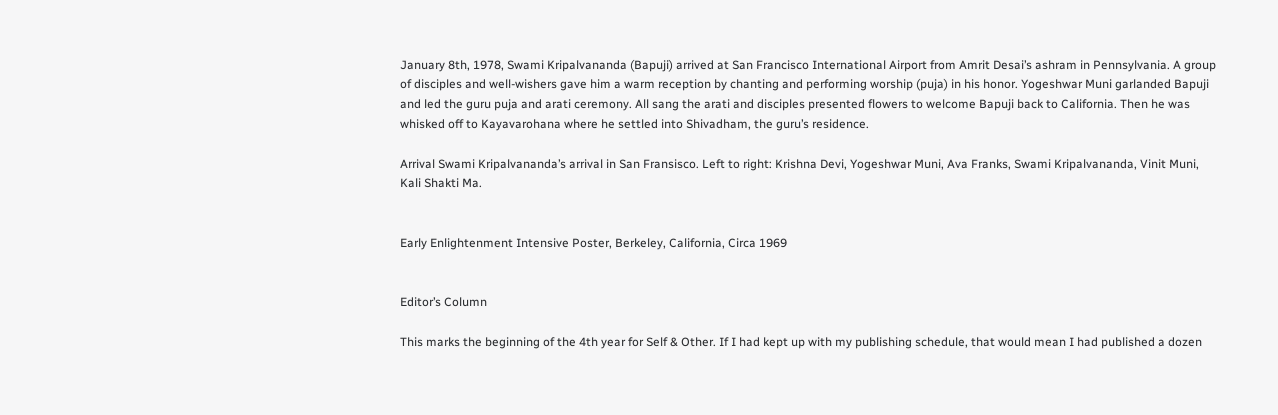January 8th, 1978, Swami Kripalvananda (Bapuji) arrived at San Francisco International Airport from Amrit Desai’s ashram in Pennsylvania. A group of disciples and well-wishers gave him a warm reception by chanting and performing worship (puja) in his honor. Yogeshwar Muni garlanded Bapuji and led the guru puja and arati ceremony. All sang the arati and disciples presented flowers to welcome Bapuji back to California. Then he was whisked off to Kayavarohana where he settled into Shivadham, the guru’s residence.

Arrival Swami Kripalvananda’s arrival in San Fransisco. Left to right: Krishna Devi, Yogeshwar Muni, Ava Franks, Swami Kripalvananda, Vinit Muni, Kali Shakti Ma.


Early Enlightenment Intensive Poster, Berkeley, California, Circa 1969


Editor’s Column

This marks the beginning of the 4th year for Self & Other. If I had kept up with my publishing schedule, that would mean I had published a dozen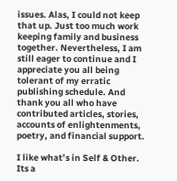issues. Alas, I could not keep that up. Just too much work keeping family and business together. Nevertheless, I am still eager to continue and I appreciate you all being tolerant of my erratic publishing schedule. And thank you all who have contributed articles, stories, accounts of enlightenments, poetry, and financial support.

I like what’s in Self & Other. Its a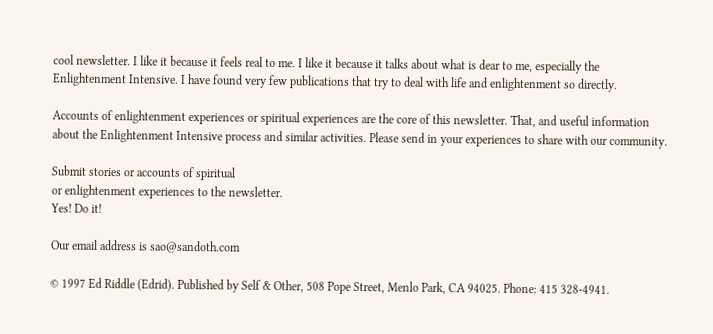cool newsletter. I like it because it feels real to me. I like it because it talks about what is dear to me, especially the Enlightenment Intensive. I have found very few publications that try to deal with life and enlightenment so directly.

Accounts of enlightenment experiences or spiritual experiences are the core of this newsletter. That, and useful information about the Enlightenment Intensive process and similar activities. Please send in your experiences to share with our community.

Submit stories or accounts of spiritual
or enlightenment experiences to the newsletter.
Yes! Do it!

Our email address is sao@sandoth.com

© 1997 Ed Riddle (Edrid). Published by Self & Other, 508 Pope Street, Menlo Park, CA 94025. Phone: 415 328-4941.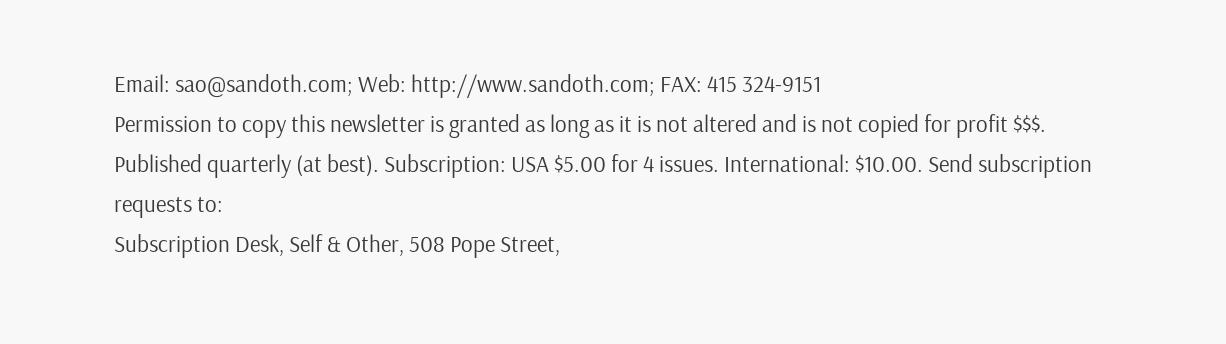Email: sao@sandoth.com; Web: http://www.sandoth.com; FAX: 415 324-9151
Permission to copy this newsletter is granted as long as it is not altered and is not copied for profit $$$.
Published quarterly (at best). Subscription: USA $5.00 for 4 issues. International: $10.00. Send subscription requests to:
Subscription Desk, Self & Other, 508 Pope Street,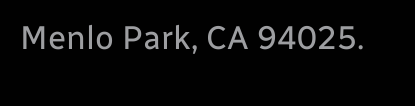Menlo Park, CA 94025.